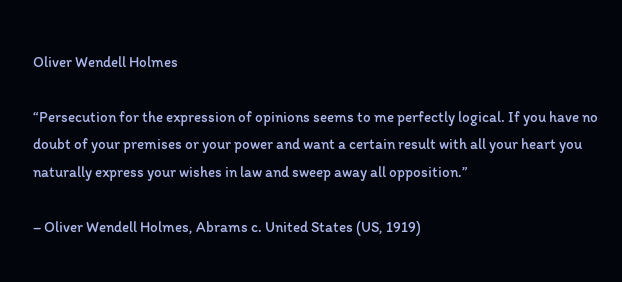Oliver Wendell Holmes

“Persecution for the expression of opinions seems to me perfectly logical. If you have no doubt of your premises or your power and want a certain result with all your heart you naturally express your wishes in law and sweep away all opposition.”

– Oliver Wendell Holmes, Abrams c. United States (US, 1919)